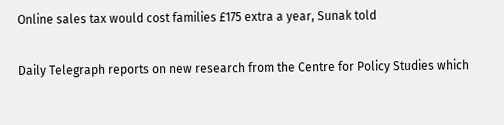Online sales tax would cost families £175 extra a year, Sunak told

Daily Telegraph reports on new research from the Centre for Policy Studies which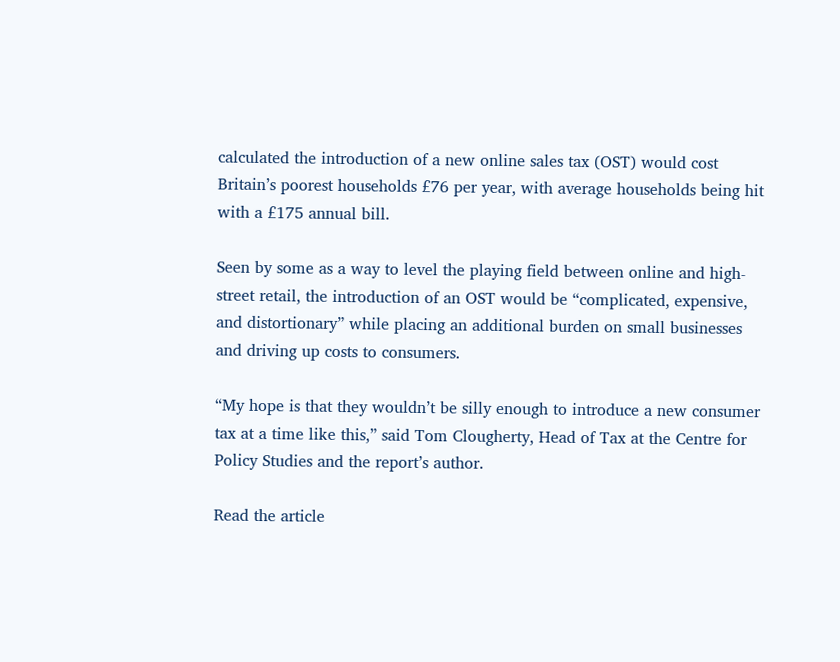calculated the introduction of a new online sales tax (OST) would cost Britain’s poorest households £76 per year, with average households being hit with a £175 annual bill.

Seen by some as a way to level the playing field between online and high-street retail, the introduction of an OST would be “complicated, expensive, and distortionary” while placing an additional burden on small businesses and driving up costs to consumers.

“My hope is that they wouldn’t be silly enough to introduce a new consumer tax at a time like this,” said Tom Clougherty, Head of Tax at the Centre for Policy Studies and the report’s author.

Read the article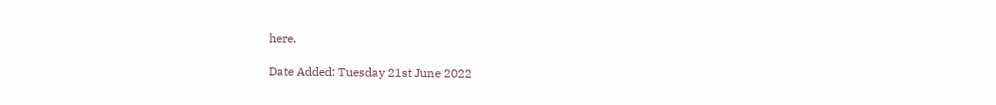here.

Date Added: Tuesday 21st June 2022